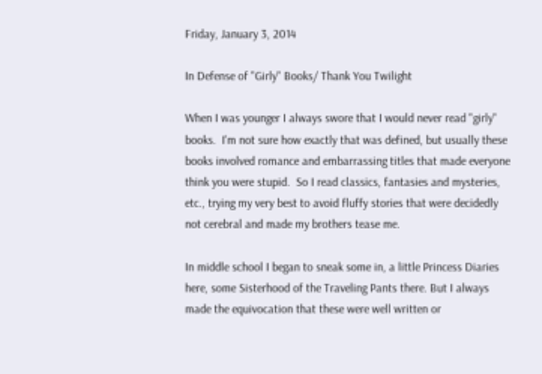Friday, January 3, 2014

In Defense of "Girly" Books/ Thank You Twilight

When I was younger I always swore that I would never read "girly" books.  I'm not sure how exactly that was defined, but usually these books involved romance and embarrassing titles that made everyone think you were stupid.  So I read classics, fantasies and mysteries, etc., trying my very best to avoid fluffy stories that were decidedly not cerebral and made my brothers tease me.

In middle school I began to sneak some in, a little Princess Diaries here, some Sisterhood of the Traveling Pants there. But I always made the equivocation that these were well written or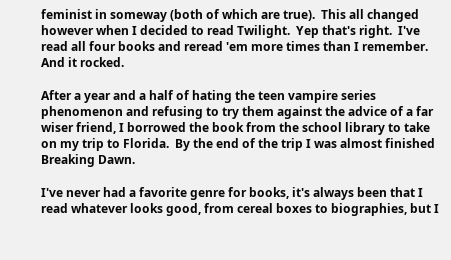feminist in someway (both of which are true).  This all changed however when I decided to read Twilight.  Yep that's right.  I've read all four books and reread 'em more times than I remember.  And it rocked.

After a year and a half of hating the teen vampire series phenomenon and refusing to try them against the advice of a far wiser friend, I borrowed the book from the school library to take on my trip to Florida.  By the end of the trip I was almost finished Breaking Dawn.

I've never had a favorite genre for books, it's always been that I read whatever looks good, from cereal boxes to biographies, but I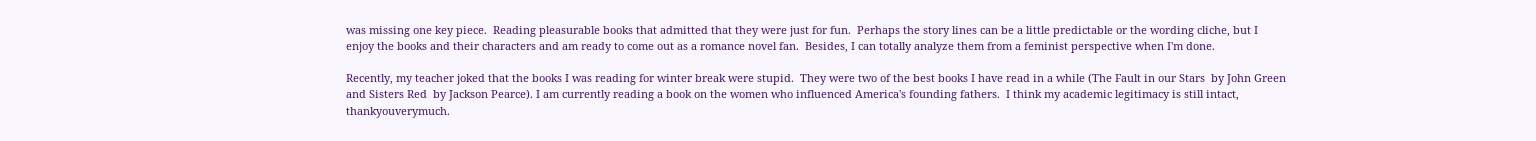was missing one key piece.  Reading pleasurable books that admitted that they were just for fun.  Perhaps the story lines can be a little predictable or the wording cliche, but I enjoy the books and their characters and am ready to come out as a romance novel fan.  Besides, I can totally analyze them from a feminist perspective when I'm done.

Recently, my teacher joked that the books I was reading for winter break were stupid.  They were two of the best books I have read in a while (The Fault in our Stars  by John Green and Sisters Red  by Jackson Pearce). I am currently reading a book on the women who influenced America's founding fathers.  I think my academic legitimacy is still intact, thankyouverymuch.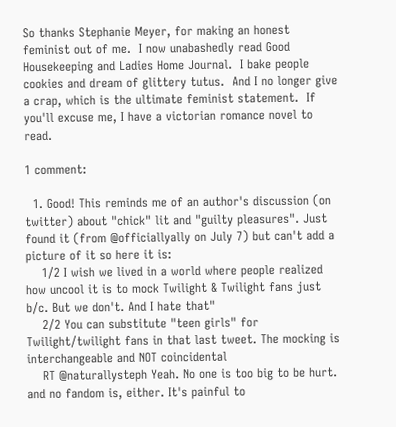So thanks Stephanie Meyer, for making an honest feminist out of me.  I now unabashedly read Good Housekeeping and Ladies Home Journal.  I bake people cookies and dream of glittery tutus.  And I no longer give a crap, which is the ultimate feminist statement.  If you'll excuse me, I have a victorian romance novel to read.

1 comment:

  1. Good! This reminds me of an author's discussion (on twitter) about "chick" lit and "guilty pleasures". Just found it (from @officiallyally on July 7) but can't add a picture of it so here it is:
    1/2 I wish we lived in a world where people realized how uncool it is to mock Twilight & Twilight fans just b/c. But we don't. And I hate that"
    2/2 You can substitute "teen girls" for Twilight/twilight fans in that last tweet. The mocking is interchangeable and NOT coincidental
    RT @naturallysteph Yeah. No one is too big to be hurt. and no fandom is, either. It's painful to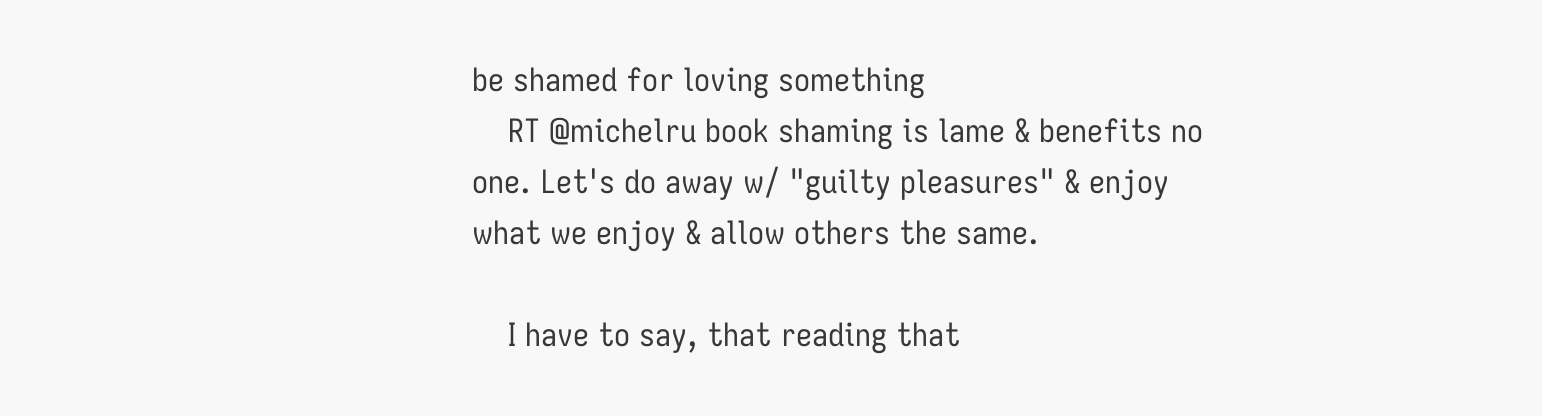be shamed for loving something
    RT @michelru book shaming is lame & benefits no one. Let's do away w/ "guilty pleasures" & enjoy what we enjoy & allow others the same.

    I have to say, that reading that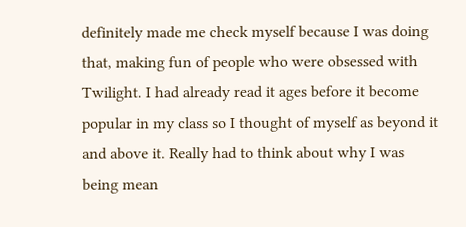definitely made me check myself because I was doing that, making fun of people who were obsessed with Twilight. I had already read it ages before it become popular in my class so I thought of myself as beyond it and above it. Really had to think about why I was being mean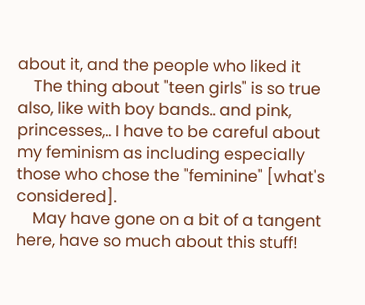about it, and the people who liked it
    The thing about "teen girls" is so true also, like with boy bands.. and pink, princesses,.. I have to be careful about my feminism as including especially those who chose the "feminine" [what's considered].
    May have gone on a bit of a tangent here, have so much about this stuff!